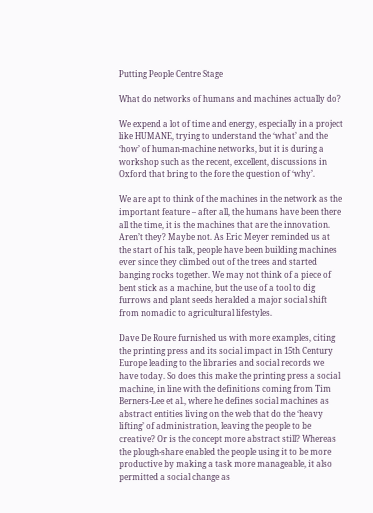Putting People Centre Stage

What do networks of humans and machines actually do?

We expend a lot of time and energy, especially in a project like HUMANE, trying to understand the ‘what’ and the ‘how’ of human-machine networks, but it is during a workshop such as the recent, excellent, discussions in Oxford that bring to the fore the question of ‘why’.

We are apt to think of the machines in the network as the important feature – after all, the humans have been there all the time, it is the machines that are the innovation. Aren’t they? Maybe not. As Eric Meyer reminded us at the start of his talk, people have been building machines ever since they climbed out of the trees and started banging rocks together. We may not think of a piece of bent stick as a machine, but the use of a tool to dig furrows and plant seeds heralded a major social shift from nomadic to agricultural lifestyles.

Dave De Roure furnished us with more examples, citing the printing press and its social impact in 15th Century Europe leading to the libraries and social records we have today. So does this make the printing press a social machine, in line with the definitions coming from Tim Berners-Lee et al., where he defines social machines as abstract entities living on the web that do the ‘heavy lifting’ of administration, leaving the people to be creative? Or is the concept more abstract still? Whereas the plough-share enabled the people using it to be more productive by making a task more manageable, it also permitted a social change as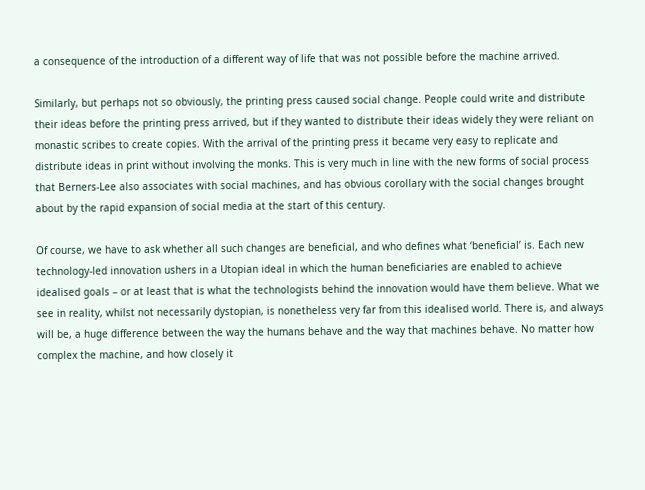a consequence of the introduction of a different way of life that was not possible before the machine arrived.

Similarly, but perhaps not so obviously, the printing press caused social change. People could write and distribute their ideas before the printing press arrived, but if they wanted to distribute their ideas widely they were reliant on monastic scribes to create copies. With the arrival of the printing press it became very easy to replicate and distribute ideas in print without involving the monks. This is very much in line with the new forms of social process that Berners-Lee also associates with social machines, and has obvious corollary with the social changes brought about by the rapid expansion of social media at the start of this century.

Of course, we have to ask whether all such changes are beneficial, and who defines what ‘beneficial’ is. Each new technology-led innovation ushers in a Utopian ideal in which the human beneficiaries are enabled to achieve idealised goals – or at least that is what the technologists behind the innovation would have them believe. What we see in reality, whilst not necessarily dystopian, is nonetheless very far from this idealised world. There is, and always will be, a huge difference between the way the humans behave and the way that machines behave. No matter how complex the machine, and how closely it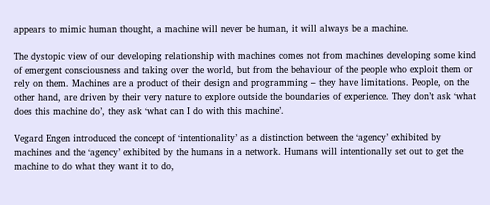appears to mimic human thought, a machine will never be human, it will always be a machine.

The dystopic view of our developing relationship with machines comes not from machines developing some kind of emergent consciousness and taking over the world, but from the behaviour of the people who exploit them or rely on them. Machines are a product of their design and programming – they have limitations. People, on the other hand, are driven by their very nature to explore outside the boundaries of experience. They don’t ask ‘what does this machine do’, they ask ‘what can I do with this machine’.

Vegard Engen introduced the concept of ‘intentionality’ as a distinction between the ‘agency’ exhibited by machines and the ‘agency’ exhibited by the humans in a network. Humans will intentionally set out to get the machine to do what they want it to do,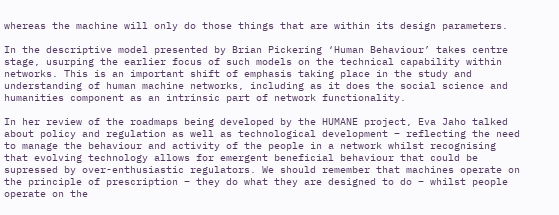whereas the machine will only do those things that are within its design parameters.

In the descriptive model presented by Brian Pickering ‘Human Behaviour’ takes centre stage, usurping the earlier focus of such models on the technical capability within networks. This is an important shift of emphasis taking place in the study and understanding of human machine networks, including as it does the social science and humanities component as an intrinsic part of network functionality.

In her review of the roadmaps being developed by the HUMANE project, Eva Jaho talked about policy and regulation as well as technological development – reflecting the need to manage the behaviour and activity of the people in a network whilst recognising that evolving technology allows for emergent beneficial behaviour that could be supressed by over-enthusiastic regulators. We should remember that machines operate on the principle of prescription – they do what they are designed to do – whilst people operate on the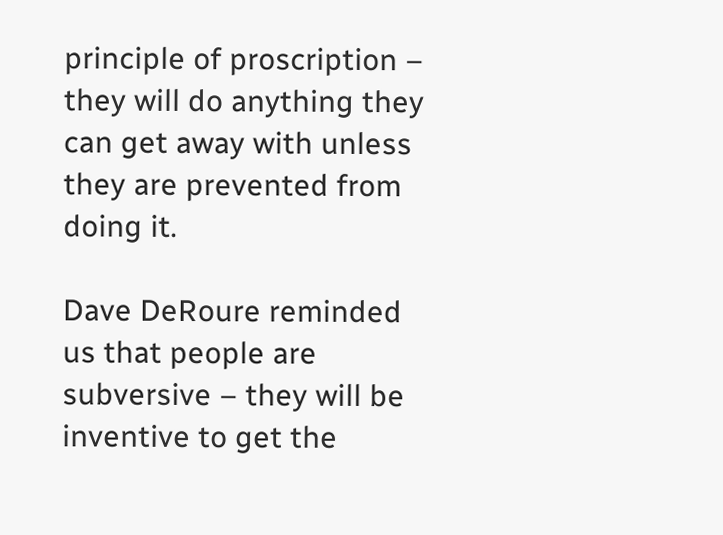principle of proscription – they will do anything they can get away with unless they are prevented from doing it.

Dave DeRoure reminded us that people are subversive – they will be inventive to get the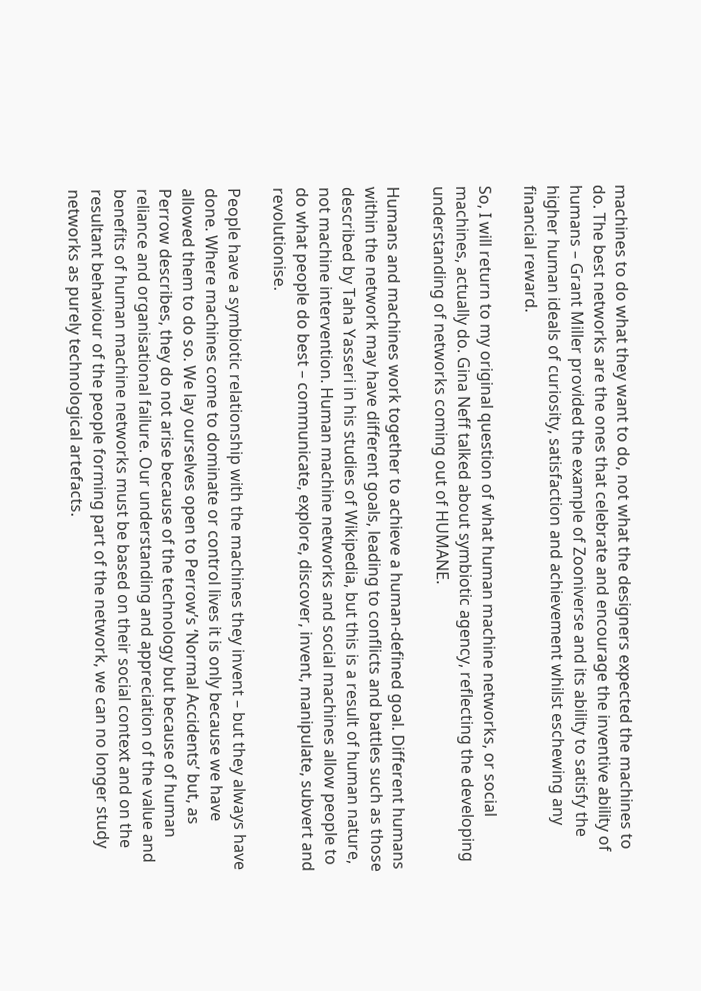machines to do what they want to do, not what the designers expected the machines to do. The best networks are the ones that celebrate and encourage the inventive ability of humans – Grant Miller provided the example of Zooniverse and its ability to satisfy the higher human ideals of curiosity, satisfaction and achievement whilst eschewing any financial reward.

So, I will return to my original question of what human machine networks, or social machines, actually do. Gina Neff talked about symbiotic agency, reflecting the developing understanding of networks coming out of HUMANE.

Humans and machines work together to achieve a human-defined goal. Different humans within the network may have different goals, leading to conflicts and battles such as those described by Taha Yasseri in his studies of Wikipedia, but this is a result of human nature, not machine intervention. Human machine networks and social machines allow people to do what people do best – communicate, explore, discover, invent, manipulate, subvert and revolutionise.

People have a symbiotic relationship with the machines they invent – but they always have done. Where machines come to dominate or control lives it is only because we have allowed them to do so. We lay ourselves open to Perrow’s ‘Normal Accidents’ but, as Perrow describes, they do not arise because of the technology but because of human reliance and organisational failure. Our understanding and appreciation of the value and benefits of human machine networks must be based on their social context and on the resultant behaviour of the people forming part of the network, we can no longer study networks as purely technological artefacts.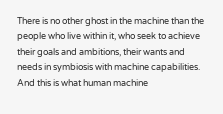There is no other ghost in the machine than the people who live within it, who seek to achieve their goals and ambitions, their wants and needs in symbiosis with machine capabilities. And this is what human machine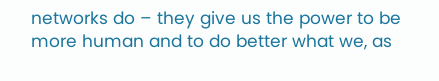networks do – they give us the power to be more human and to do better what we, as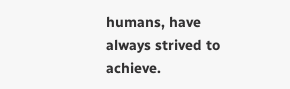humans, have always strived to achieve.